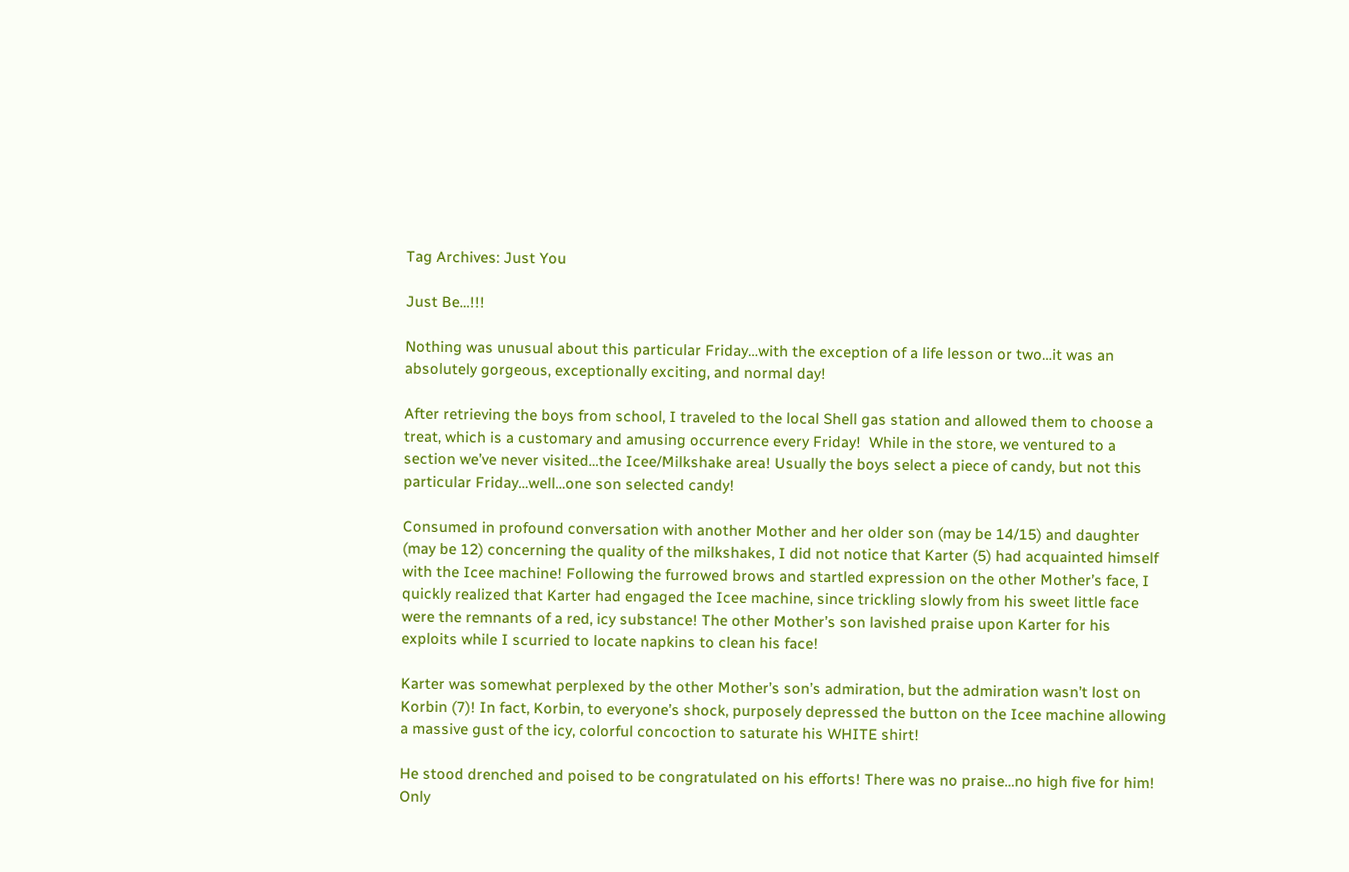Tag Archives: Just You

Just Be…!!!

Nothing was unusual about this particular Friday…with the exception of a life lesson or two…it was an absolutely gorgeous, exceptionally exciting, and normal day!

After retrieving the boys from school, I traveled to the local Shell gas station and allowed them to choose a treat, which is a customary and amusing occurrence every Friday!  While in the store, we ventured to a section we’ve never visited…the Icee/Milkshake area! Usually the boys select a piece of candy, but not this particular Friday…well…one son selected candy!

Consumed in profound conversation with another Mother and her older son (may be 14/15) and daughter (may be 12) concerning the quality of the milkshakes, I did not notice that Karter (5) had acquainted himself with the Icee machine! Following the furrowed brows and startled expression on the other Mother’s face, I quickly realized that Karter had engaged the Icee machine, since trickling slowly from his sweet little face were the remnants of a red, icy substance! The other Mother’s son lavished praise upon Karter for his exploits while I scurried to locate napkins to clean his face!

Karter was somewhat perplexed by the other Mother’s son’s admiration, but the admiration wasn’t lost on Korbin (7)! In fact, Korbin, to everyone’s shock, purposely depressed the button on the Icee machine allowing a massive gust of the icy, colorful concoction to saturate his WHITE shirt!

He stood drenched and poised to be congratulated on his efforts! There was no praise…no high five for him! Only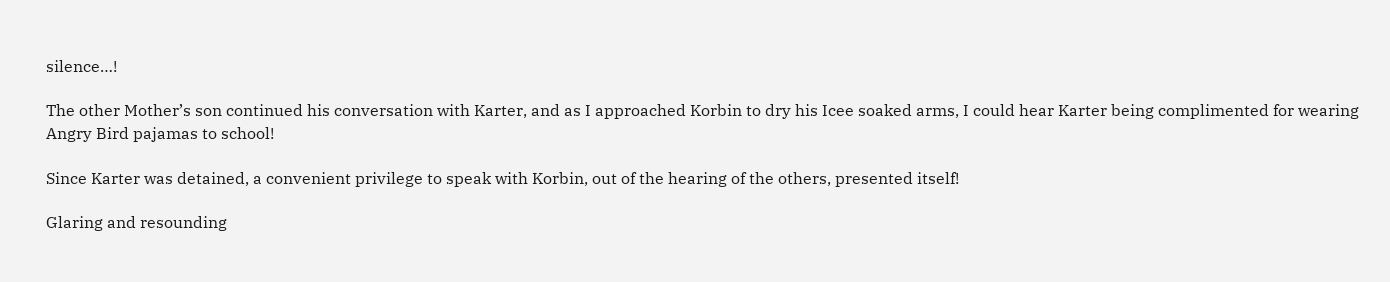silence…!

The other Mother’s son continued his conversation with Karter, and as I approached Korbin to dry his Icee soaked arms, I could hear Karter being complimented for wearing Angry Bird pajamas to school!

Since Karter was detained, a convenient privilege to speak with Korbin, out of the hearing of the others, presented itself!

Glaring and resounding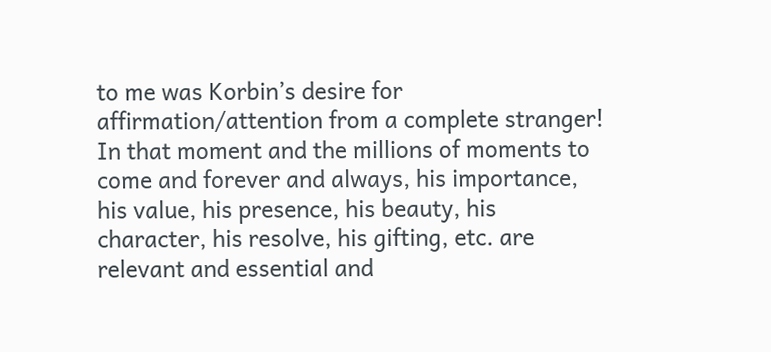to me was Korbin’s desire for affirmation/attention from a complete stranger! In that moment and the millions of moments to come and forever and always, his importance, his value, his presence, his beauty, his character, his resolve, his gifting, etc. are relevant and essential and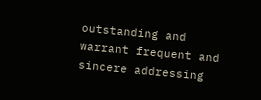outstanding and warrant frequent and sincere addressing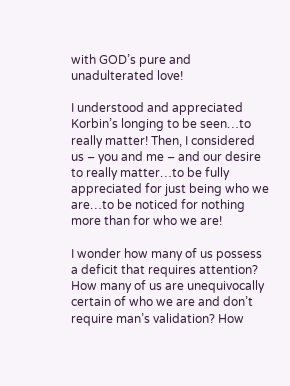with GOD’s pure and unadulterated love!

I understood and appreciated Korbin’s longing to be seen…to really matter! Then, I considered us – you and me – and our desire to really matter…to be fully appreciated for just being who we are…to be noticed for nothing more than for who we are!

I wonder how many of us possess a deficit that requires attention? How many of us are unequivocally certain of who we are and don’t require man’s validation? How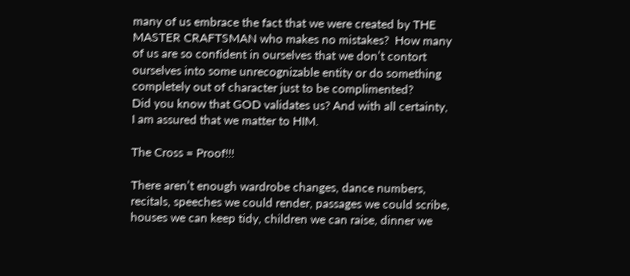many of us embrace the fact that we were created by THE MASTER CRAFTSMAN who makes no mistakes?  How many of us are so confident in ourselves that we don’t contort ourselves into some unrecognizable entity or do something completely out of character just to be complimented?
Did you know that GOD validates us? And with all certainty, I am assured that we matter to HIM.

The Cross = Proof!!!

There aren’t enough wardrobe changes, dance numbers, recitals, speeches we could render, passages we could scribe, houses we can keep tidy, children we can raise, dinner we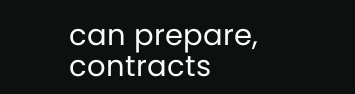can prepare, contracts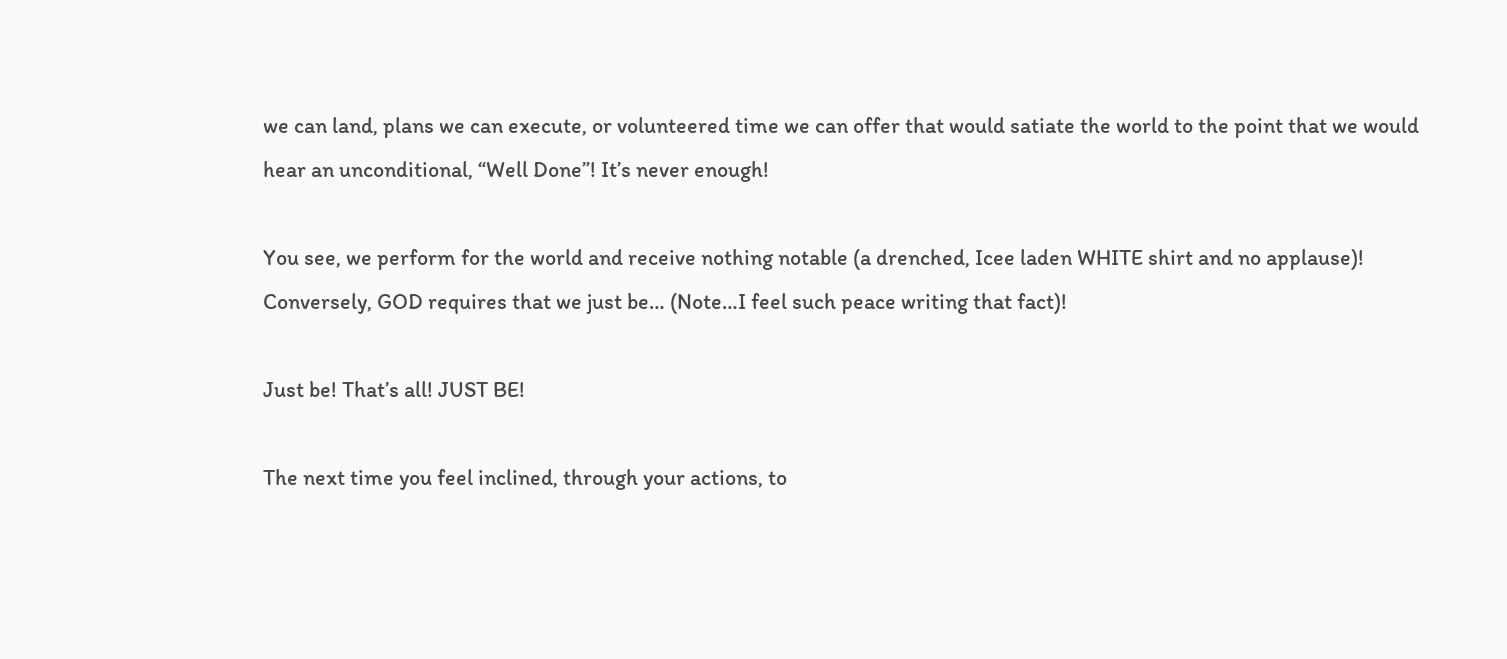we can land, plans we can execute, or volunteered time we can offer that would satiate the world to the point that we would hear an unconditional, “Well Done”! It’s never enough!

You see, we perform for the world and receive nothing notable (a drenched, Icee laden WHITE shirt and no applause)! Conversely, GOD requires that we just be… (Note…I feel such peace writing that fact)!

Just be! That’s all! JUST BE!

The next time you feel inclined, through your actions, to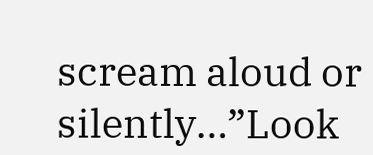scream aloud or silently…”Look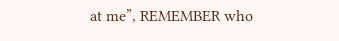at me”, REMEMBER who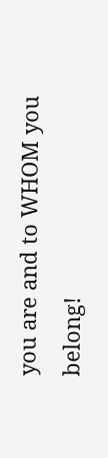you are and to WHOM you belong!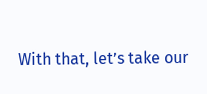With that, let’s take our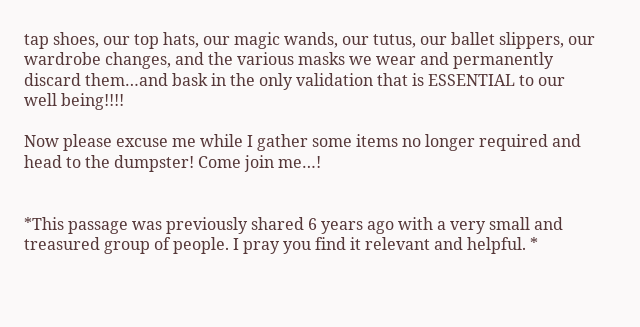tap shoes, our top hats, our magic wands, our tutus, our ballet slippers, our wardrobe changes, and the various masks we wear and permanently discard them…and bask in the only validation that is ESSENTIAL to our well being!!!!

Now please excuse me while I gather some items no longer required and head to the dumpster! Come join me…!


*This passage was previously shared 6 years ago with a very small and treasured group of people. I pray you find it relevant and helpful. *